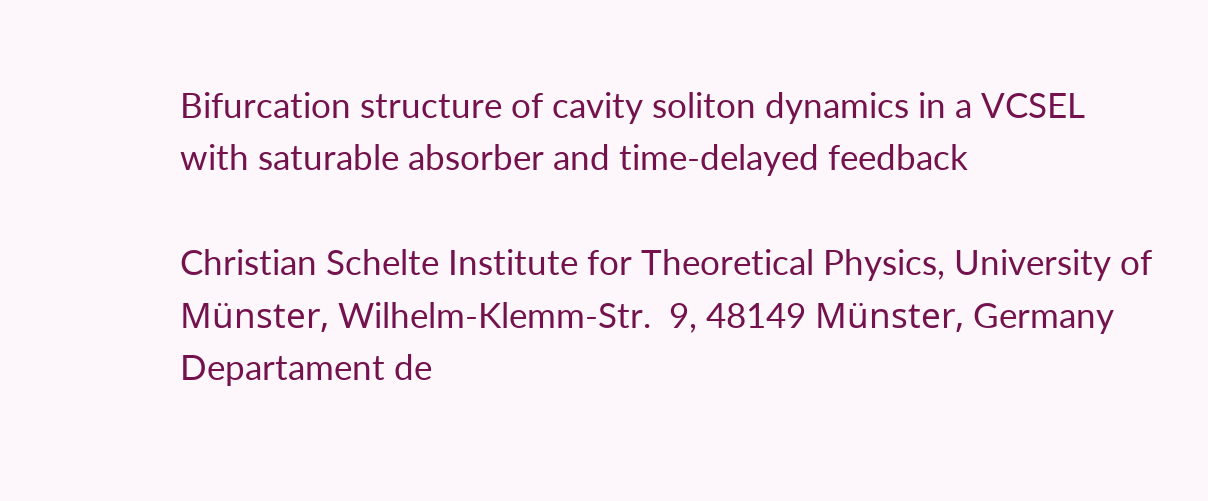Bifurcation structure of cavity soliton dynamics in a VCSEL with saturable absorber and time-delayed feedback

Christian Schelte Institute for Theoretical Physics, University of Münster, Wilhelm-Klemm-Str.  9, 48149 Münster, Germany
Departament de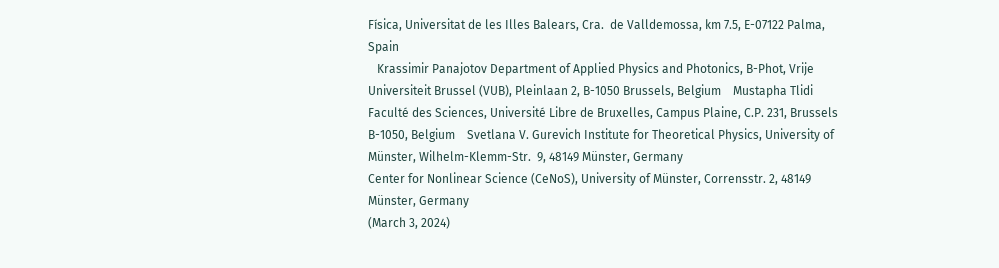Física, Universitat de les Illes Balears, Cra.  de Valldemossa, km 7.5, E-07122 Palma, Spain
   Krassimir Panajotov Department of Applied Physics and Photonics, B-Phot, Vrije Universiteit Brussel (VUB), Pleinlaan 2, B-1050 Brussels, Belgium    Mustapha Tlidi Faculté des Sciences, Université Libre de Bruxelles, Campus Plaine, C.P. 231, Brussels B-1050, Belgium    Svetlana V. Gurevich Institute for Theoretical Physics, University of Münster, Wilhelm-Klemm-Str.  9, 48149 Münster, Germany
Center for Nonlinear Science (CeNoS), University of Münster, Corrensstr. 2, 48149 Münster, Germany
(March 3, 2024)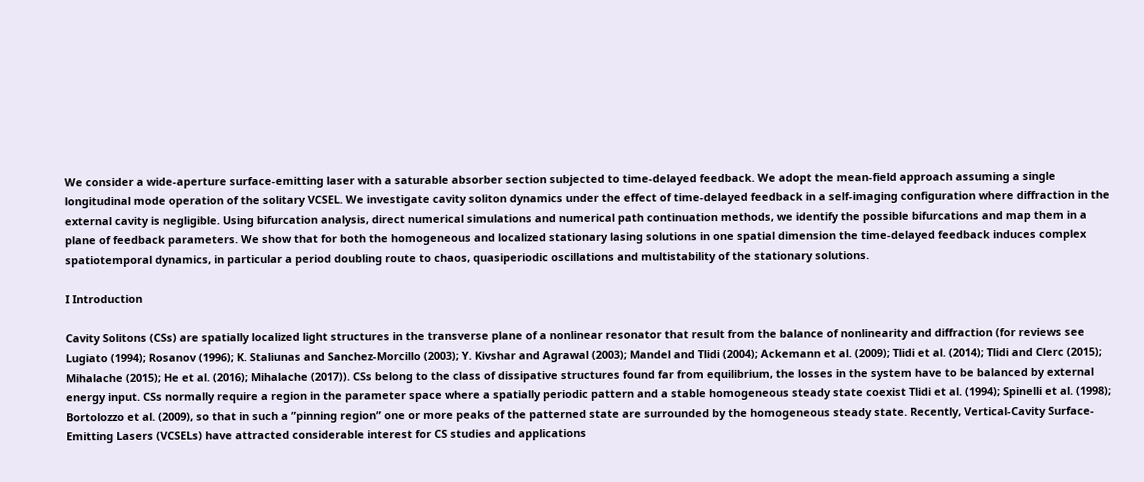We consider a wide-aperture surface-emitting laser with a saturable absorber section subjected to time-delayed feedback. We adopt the mean-field approach assuming a single longitudinal mode operation of the solitary VCSEL. We investigate cavity soliton dynamics under the effect of time-delayed feedback in a self-imaging configuration where diffraction in the external cavity is negligible. Using bifurcation analysis, direct numerical simulations and numerical path continuation methods, we identify the possible bifurcations and map them in a plane of feedback parameters. We show that for both the homogeneous and localized stationary lasing solutions in one spatial dimension the time-delayed feedback induces complex spatiotemporal dynamics, in particular a period doubling route to chaos, quasiperiodic oscillations and multistability of the stationary solutions.

I Introduction

Cavity Solitons (CSs) are spatially localized light structures in the transverse plane of a nonlinear resonator that result from the balance of nonlinearity and diffraction (for reviews see Lugiato (1994); Rosanov (1996); K. Staliunas and Sanchez-Morcillo (2003); Y. Kivshar and Agrawal (2003); Mandel and Tlidi (2004); Ackemann et al. (2009); Tlidi et al. (2014); Tlidi and Clerc (2015); Mihalache (2015); He et al. (2016); Mihalache (2017)). CSs belong to the class of dissipative structures found far from equilibrium, the losses in the system have to be balanced by external energy input. CSs normally require a region in the parameter space where a spatially periodic pattern and a stable homogeneous steady state coexist Tlidi et al. (1994); Spinelli et al. (1998); Bortolozzo et al. (2009), so that in such a ”pinning region” one or more peaks of the patterned state are surrounded by the homogeneous steady state. Recently, Vertical-Cavity Surface-Emitting Lasers (VCSELs) have attracted considerable interest for CS studies and applications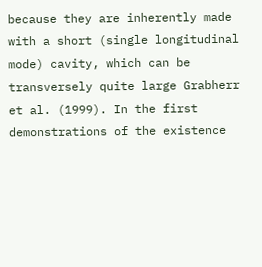because they are inherently made with a short (single longitudinal mode) cavity, which can be transversely quite large Grabherr et al. (1999). In the first demonstrations of the existence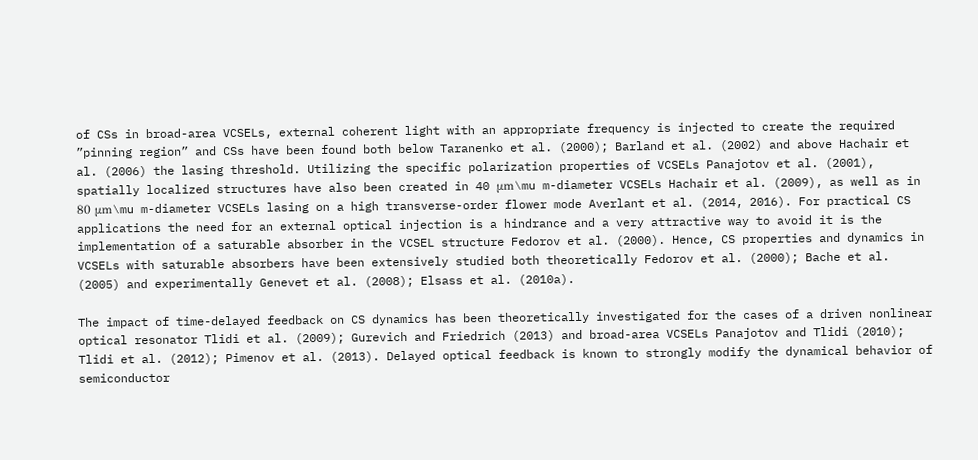of CSs in broad-area VCSELs, external coherent light with an appropriate frequency is injected to create the required ”pinning region” and CSs have been found both below Taranenko et al. (2000); Barland et al. (2002) and above Hachair et al. (2006) the lasing threshold. Utilizing the specific polarization properties of VCSELs Panajotov et al. (2001), spatially localized structures have also been created in 40 μm\mu m-diameter VCSELs Hachair et al. (2009), as well as in 80 μm\mu m-diameter VCSELs lasing on a high transverse-order flower mode Averlant et al. (2014, 2016). For practical CS applications the need for an external optical injection is a hindrance and a very attractive way to avoid it is the implementation of a saturable absorber in the VCSEL structure Fedorov et al. (2000). Hence, CS properties and dynamics in VCSELs with saturable absorbers have been extensively studied both theoretically Fedorov et al. (2000); Bache et al. (2005) and experimentally Genevet et al. (2008); Elsass et al. (2010a).

The impact of time-delayed feedback on CS dynamics has been theoretically investigated for the cases of a driven nonlinear optical resonator Tlidi et al. (2009); Gurevich and Friedrich (2013) and broad-area VCSELs Panajotov and Tlidi (2010); Tlidi et al. (2012); Pimenov et al. (2013). Delayed optical feedback is known to strongly modify the dynamical behavior of semiconductor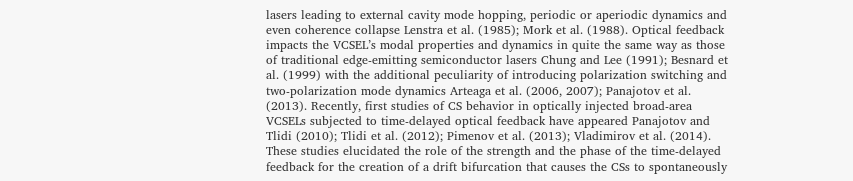lasers leading to external cavity mode hopping, periodic or aperiodic dynamics and even coherence collapse Lenstra et al. (1985); Mork et al. (1988). Optical feedback impacts the VCSEL’s modal properties and dynamics in quite the same way as those of traditional edge-emitting semiconductor lasers Chung and Lee (1991); Besnard et al. (1999) with the additional peculiarity of introducing polarization switching and two-polarization mode dynamics Arteaga et al. (2006, 2007); Panajotov et al. (2013). Recently, first studies of CS behavior in optically injected broad-area VCSELs subjected to time-delayed optical feedback have appeared Panajotov and Tlidi (2010); Tlidi et al. (2012); Pimenov et al. (2013); Vladimirov et al. (2014). These studies elucidated the role of the strength and the phase of the time-delayed feedback for the creation of a drift bifurcation that causes the CSs to spontaneously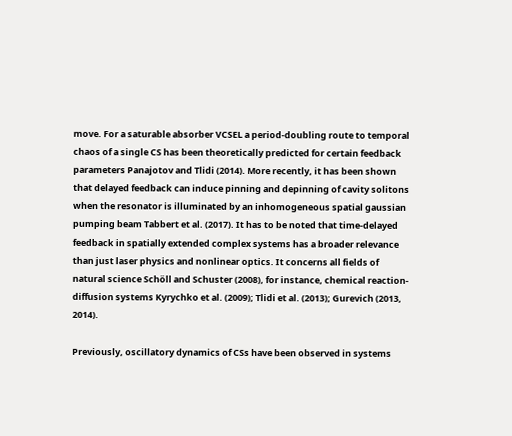move. For a saturable absorber VCSEL a period-doubling route to temporal chaos of a single CS has been theoretically predicted for certain feedback parameters Panajotov and Tlidi (2014). More recently, it has been shown that delayed feedback can induce pinning and depinning of cavity solitons when the resonator is illuminated by an inhomogeneous spatial gaussian pumping beam Tabbert et al. (2017). It has to be noted that time-delayed feedback in spatially extended complex systems has a broader relevance than just laser physics and nonlinear optics. It concerns all fields of natural science Schöll and Schuster (2008), for instance, chemical reaction-diffusion systems Kyrychko et al. (2009); Tlidi et al. (2013); Gurevich (2013, 2014).

Previously, oscillatory dynamics of CSs have been observed in systems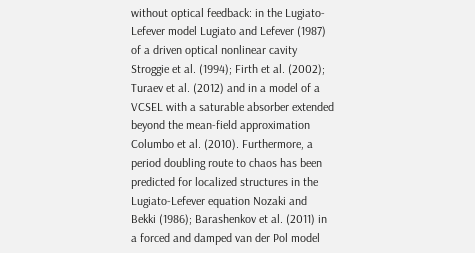without optical feedback: in the Lugiato-Lefever model Lugiato and Lefever (1987) of a driven optical nonlinear cavity Stroggie et al. (1994); Firth et al. (2002); Turaev et al. (2012) and in a model of a VCSEL with a saturable absorber extended beyond the mean-field approximation Columbo et al. (2010). Furthermore, a period doubling route to chaos has been predicted for localized structures in the Lugiato-Lefever equation Nozaki and Bekki (1986); Barashenkov et al. (2011) in a forced and damped van der Pol model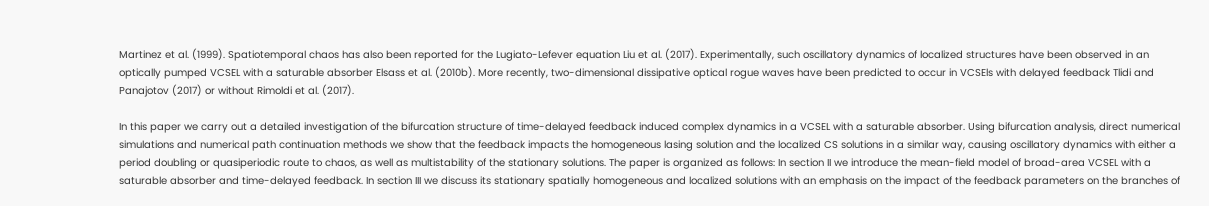Martinez et al. (1999). Spatiotemporal chaos has also been reported for the Lugiato-Lefever equation Liu et al. (2017). Experimentally, such oscillatory dynamics of localized structures have been observed in an optically pumped VCSEL with a saturable absorber Elsass et al. (2010b). More recently, two-dimensional dissipative optical rogue waves have been predicted to occur in VCSEls with delayed feedback Tlidi and Panajotov (2017) or without Rimoldi et al. (2017).

In this paper we carry out a detailed investigation of the bifurcation structure of time-delayed feedback induced complex dynamics in a VCSEL with a saturable absorber. Using bifurcation analysis, direct numerical simulations and numerical path continuation methods we show that the feedback impacts the homogeneous lasing solution and the localized CS solutions in a similar way, causing oscillatory dynamics with either a period doubling or quasiperiodic route to chaos, as well as multistability of the stationary solutions. The paper is organized as follows: In section II we introduce the mean-field model of broad-area VCSEL with a saturable absorber and time-delayed feedback. In section III we discuss its stationary spatially homogeneous and localized solutions with an emphasis on the impact of the feedback parameters on the branches of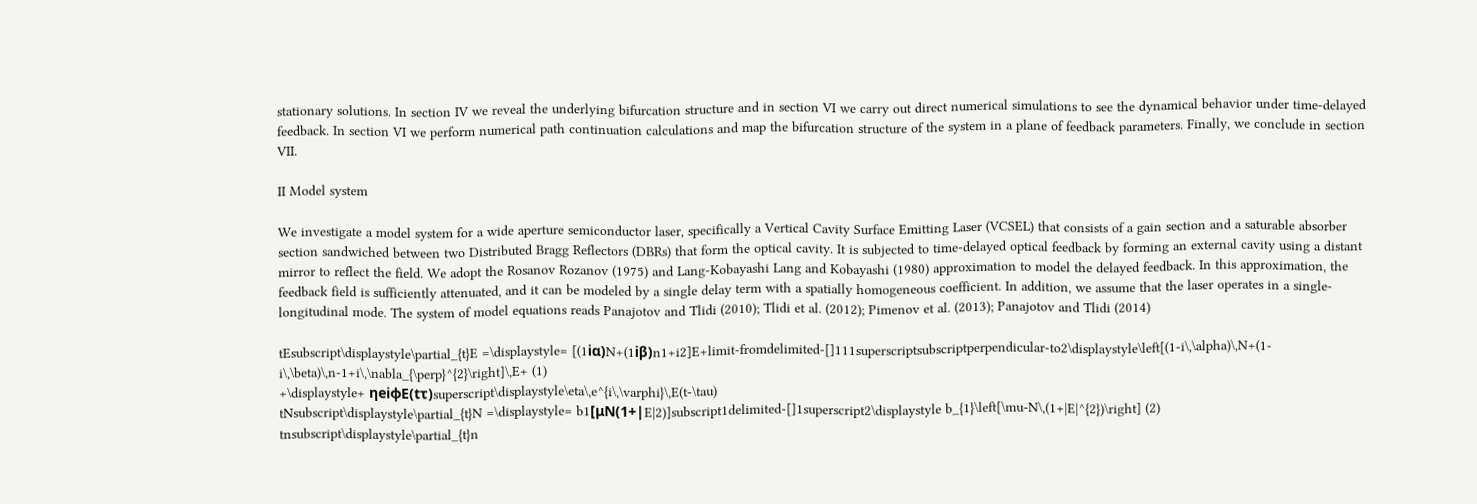stationary solutions. In section IV we reveal the underlying bifurcation structure and in section VI we carry out direct numerical simulations to see the dynamical behavior under time-delayed feedback. In section VI we perform numerical path continuation calculations and map the bifurcation structure of the system in a plane of feedback parameters. Finally, we conclude in section VII.

II Model system

We investigate a model system for a wide aperture semiconductor laser, specifically a Vertical Cavity Surface Emitting Laser (VCSEL) that consists of a gain section and a saturable absorber section sandwiched between two Distributed Bragg Reflectors (DBRs) that form the optical cavity. It is subjected to time-delayed optical feedback by forming an external cavity using a distant mirror to reflect the field. We adopt the Rosanov Rozanov (1975) and Lang-Kobayashi Lang and Kobayashi (1980) approximation to model the delayed feedback. In this approximation, the feedback field is sufficiently attenuated, and it can be modeled by a single delay term with a spatially homogeneous coefficient. In addition, we assume that the laser operates in a single-longitudinal mode. The system of model equations reads Panajotov and Tlidi (2010); Tlidi et al. (2012); Pimenov et al. (2013); Panajotov and Tlidi (2014)

tEsubscript\displaystyle\partial_{t}E =\displaystyle= [(1iα)N+(1iβ)n1+i2]E+limit-fromdelimited-[]111superscriptsubscriptperpendicular-to2\displaystyle\left[(1-i\,\alpha)\,N+(1-i\,\beta)\,n-1+i\,\nabla_{\perp}^{2}\right]\,E+ (1)
+\displaystyle+ ηeiφE(tτ)superscript\displaystyle\eta\,e^{i\,\varphi}\,E(t-\tau)
tNsubscript\displaystyle\partial_{t}N =\displaystyle= b1[μN(1+|E|2)]subscript1delimited-[]1superscript2\displaystyle b_{1}\left[\mu-N\,(1+|E|^{2})\right] (2)
tnsubscript\displaystyle\partial_{t}n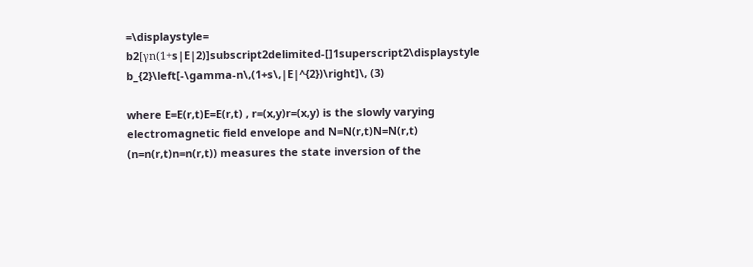=\displaystyle= b2[γn(1+s|E|2)]subscript2delimited-[]1superscript2\displaystyle b_{2}\left[-\gamma-n\,(1+s\,|E|^{2})\right]\, (3)

where E=E(r,t)E=E(r,t) , r=(x,y)r=(x,y) is the slowly varying electromagnetic field envelope and N=N(r,t)N=N(r,t) (n=n(r,t)n=n(r,t)) measures the state inversion of the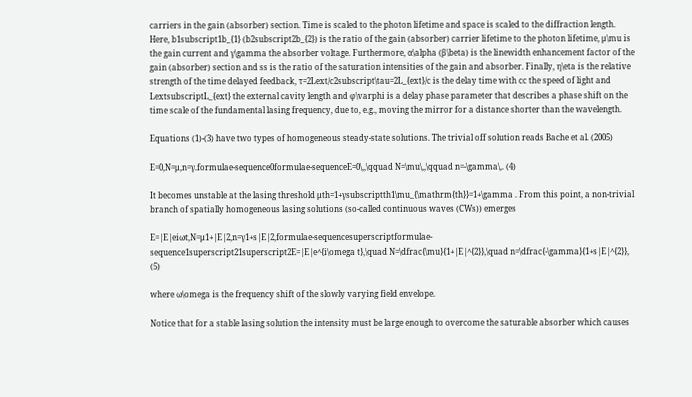carriers in the gain (absorber) section. Time is scaled to the photon lifetime and space is scaled to the diffraction length. Here, b1subscript1b_{1} (b2subscript2b_{2}) is the ratio of the gain (absorber) carrier lifetime to the photon lifetime, μ\mu is the gain current and γ\gamma the absorber voltage. Furthermore, α\alpha (β\beta) is the linewidth enhancement factor of the gain (absorber) section and ss is the ratio of the saturation intensities of the gain and absorber. Finally, η\eta is the relative strength of the time delayed feedback, τ=2Lext/c2subscript\tau=2L_{ext}/c is the delay time with cc the speed of light and LextsubscriptL_{ext} the external cavity length and φ\varphi is a delay phase parameter that describes a phase shift on the time scale of the fundamental lasing frequency, due to, e.g., moving the mirror for a distance shorter than the wavelength.

Equations (1)-(3) have two types of homogeneous steady-state solutions. The trivial off solution reads Bache et al. (2005)

E=0,N=μ,n=γ.formulae-sequence0formulae-sequenceE=0\,,\qquad N=\mu\,,\qquad n=-\gamma\,. (4)

It becomes unstable at the lasing threshold μth=1+γsubscriptth1\mu_{\mathrm{th}}=1+\gamma . From this point, a non-trivial branch of spatially homogeneous lasing solutions (so-called continuous waves (CWs)) emerges

E=|E|eiωt,N=μ1+|E|2,n=γ1+s|E|2,formulae-sequencesuperscriptformulae-sequence1superscript21superscript2E=|E|e^{i\omega t},\quad N=\dfrac{\mu}{1+|E|^{2}},\quad n=\dfrac{-\gamma}{1+s|E|^{2}}, (5)

where ω\omega is the frequency shift of the slowly varying field envelope.

Notice that for a stable lasing solution the intensity must be large enough to overcome the saturable absorber which causes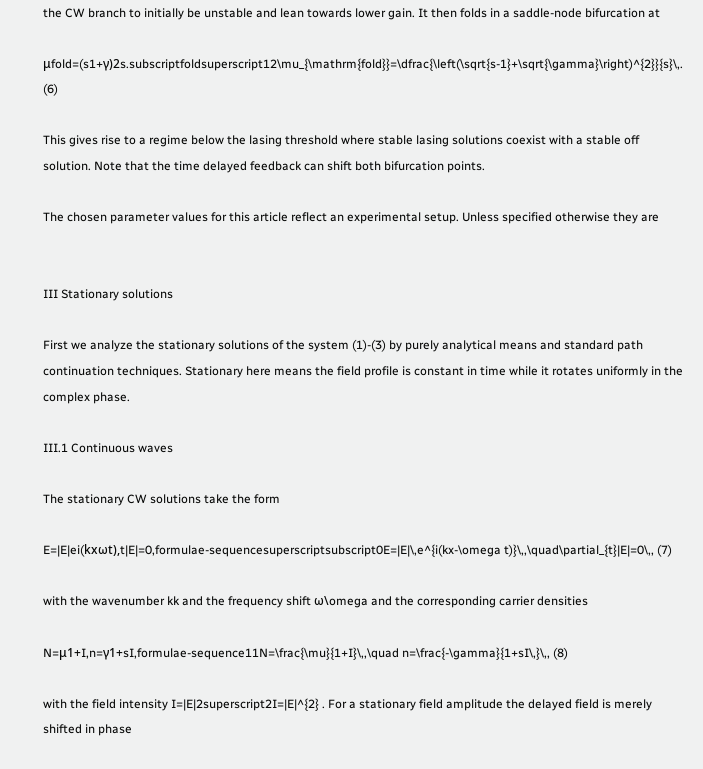the CW branch to initially be unstable and lean towards lower gain. It then folds in a saddle-node bifurcation at

μfold=(s1+γ)2s.subscriptfoldsuperscript12\mu_{\mathrm{fold}}=\dfrac{\left(\sqrt{s-1}+\sqrt{\gamma}\right)^{2}}{s}\,. (6)

This gives rise to a regime below the lasing threshold where stable lasing solutions coexist with a stable off solution. Note that the time delayed feedback can shift both bifurcation points.

The chosen parameter values for this article reflect an experimental setup. Unless specified otherwise they are


III Stationary solutions

First we analyze the stationary solutions of the system (1)-(3) by purely analytical means and standard path continuation techniques. Stationary here means the field profile is constant in time while it rotates uniformly in the complex phase.

III.1 Continuous waves

The stationary CW solutions take the form

E=|E|ei(kxωt),t|E|=0,formulae-sequencesuperscriptsubscript0E=|E|\,e^{i(kx-\omega t)}\,,\quad\partial_{t}|E|=0\,, (7)

with the wavenumber kk and the frequency shift ω\omega and the corresponding carrier densities

N=μ1+I,n=γ1+sI,formulae-sequence11N=\frac{\mu}{1+I}\,,\quad n=\frac{-\gamma}{1+sI\,}\,, (8)

with the field intensity I=|E|2superscript2I=|E|^{2} . For a stationary field amplitude the delayed field is merely shifted in phase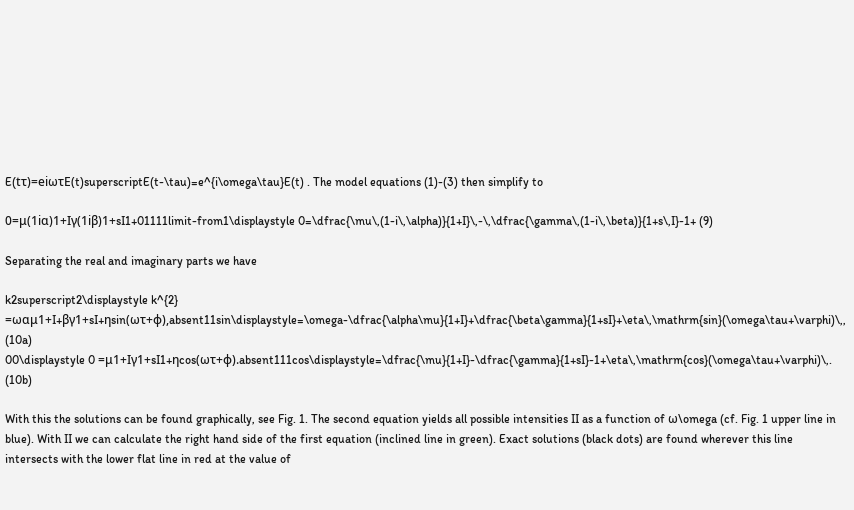E(tτ)=eiωτE(t)superscriptE(t-\tau)=e^{i\omega\tau}E(t) . The model equations (1)-(3) then simplify to

0=μ(1iα)1+Iγ(1iβ)1+sI1+01111limit-from1\displaystyle 0=\dfrac{\mu\,(1-i\,\alpha)}{1+I}\,-\,\dfrac{\gamma\,(1-i\,\beta)}{1+s\,I}-1+ (9)

Separating the real and imaginary parts we have

k2superscript2\displaystyle k^{2} =ωαμ1+I+βγ1+sI+ηsin(ωτ+φ),absent11sin\displaystyle=\omega-\dfrac{\alpha\mu}{1+I}+\dfrac{\beta\gamma}{1+sI}+\eta\,\mathrm{sin}(\omega\tau+\varphi)\,, (10a)
00\displaystyle 0 =μ1+Iγ1+sI1+ηcos(ωτ+φ).absent111cos\displaystyle=\dfrac{\mu}{1+I}-\dfrac{\gamma}{1+sI}-1+\eta\,\mathrm{cos}(\omega\tau+\varphi)\,. (10b)

With this the solutions can be found graphically, see Fig. 1. The second equation yields all possible intensities II as a function of ω\omega (cf. Fig. 1 upper line in blue). With II we can calculate the right hand side of the first equation (inclined line in green). Exact solutions (black dots) are found wherever this line intersects with the lower flat line in red at the value of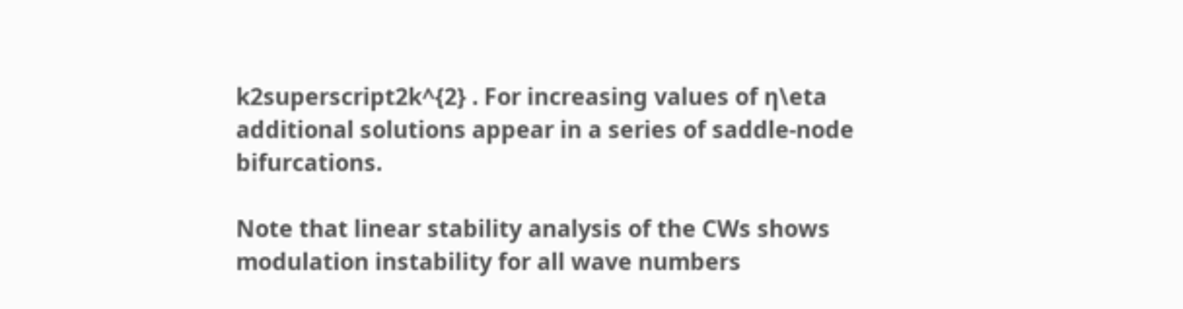k2superscript2k^{2} . For increasing values of η\eta additional solutions appear in a series of saddle-node bifurcations.

Note that linear stability analysis of the CWs shows modulation instability for all wave numbers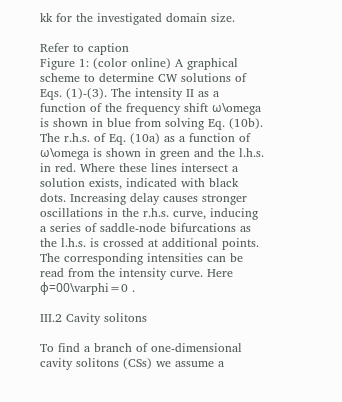kk for the investigated domain size.

Refer to caption
Figure 1: (color online) A graphical scheme to determine CW solutions of Eqs. (1)-(3). The intensity II as a function of the frequency shift ω\omega is shown in blue from solving Eq. (10b). The r.h.s. of Eq. (10a) as a function of ω\omega is shown in green and the l.h.s. in red. Where these lines intersect a solution exists, indicated with black dots. Increasing delay causes stronger oscillations in the r.h.s. curve, inducing a series of saddle-node bifurcations as the l.h.s. is crossed at additional points. The corresponding intensities can be read from the intensity curve. Here φ=00\varphi=0 .

III.2 Cavity solitons

To find a branch of one-dimensional cavity solitons (CSs) we assume a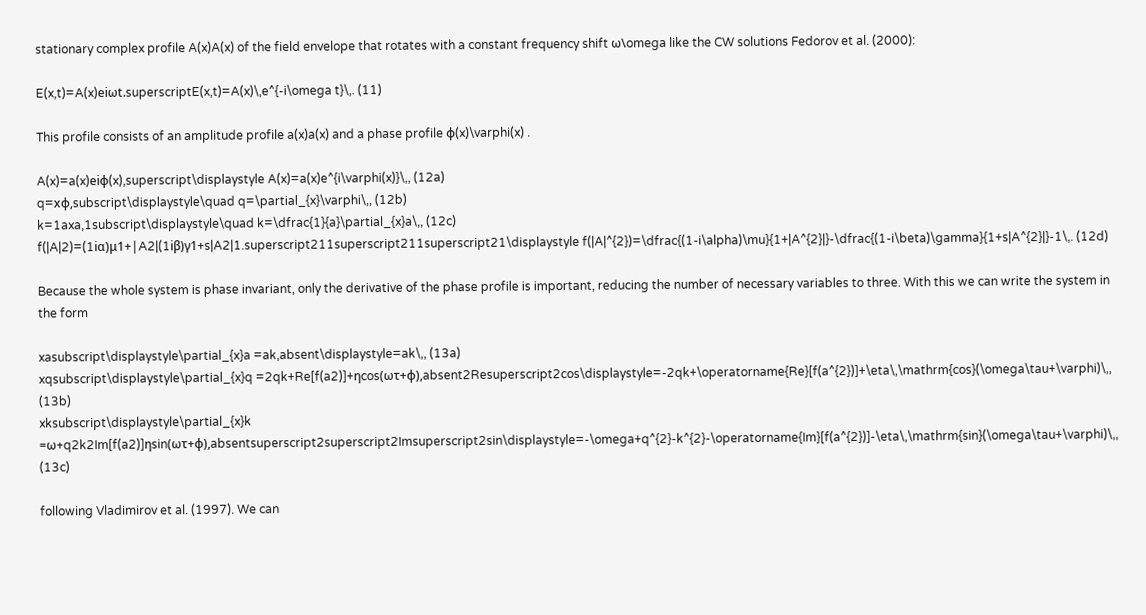stationary complex profile A(x)A(x) of the field envelope that rotates with a constant frequency shift ω\omega like the CW solutions Fedorov et al. (2000):

E(x,t)=A(x)eiωt.superscriptE(x,t)=A(x)\,e^{-i\omega t}\,. (11)

This profile consists of an amplitude profile a(x)a(x) and a phase profile φ(x)\varphi(x) .

A(x)=a(x)eiφ(x),superscript\displaystyle A(x)=a(x)e^{i\varphi(x)}\,, (12a)
q=xφ,subscript\displaystyle\quad q=\partial_{x}\varphi\,, (12b)
k=1axa,1subscript\displaystyle\quad k=\dfrac{1}{a}\partial_{x}a\,, (12c)
f(|A|2)=(1iα)μ1+|A2|(1iβ)γ1+s|A2|1.superscript211superscript211superscript21\displaystyle f(|A|^{2})=\dfrac{(1-i\alpha)\mu}{1+|A^{2}|}-\dfrac{(1-i\beta)\gamma}{1+s|A^{2}|}-1\,. (12d)

Because the whole system is phase invariant, only the derivative of the phase profile is important, reducing the number of necessary variables to three. With this we can write the system in the form

xasubscript\displaystyle\partial_{x}a =ak,absent\displaystyle=ak\,, (13a)
xqsubscript\displaystyle\partial_{x}q =2qk+Re[f(a2)]+ηcos(ωτ+φ),absent2Resuperscript2cos\displaystyle=-2qk+\operatorname{Re}[f(a^{2})]+\eta\,\mathrm{cos}(\omega\tau+\varphi)\,, (13b)
xksubscript\displaystyle\partial_{x}k =ω+q2k2Im[f(a2)]ηsin(ωτ+φ),absentsuperscript2superscript2Imsuperscript2sin\displaystyle=-\omega+q^{2}-k^{2}-\operatorname{Im}[f(a^{2})]-\eta\,\mathrm{sin}(\omega\tau+\varphi)\,, (13c)

following Vladimirov et al. (1997). We can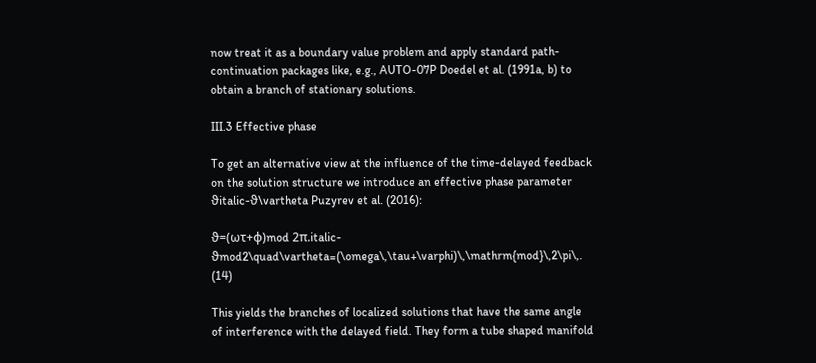now treat it as a boundary value problem and apply standard path-continuation packages like, e.g., AUTO-07P Doedel et al. (1991a, b) to obtain a branch of stationary solutions.

III.3 Effective phase

To get an alternative view at the influence of the time-delayed feedback on the solution structure we introduce an effective phase parameter ϑitalic-ϑ\vartheta Puzyrev et al. (2016):

ϑ=(ωτ+φ)mod 2π.italic-ϑmod2\quad\vartheta=(\omega\,\tau+\varphi)\,\mathrm{mod}\,2\pi\,. (14)

This yields the branches of localized solutions that have the same angle of interference with the delayed field. They form a tube shaped manifold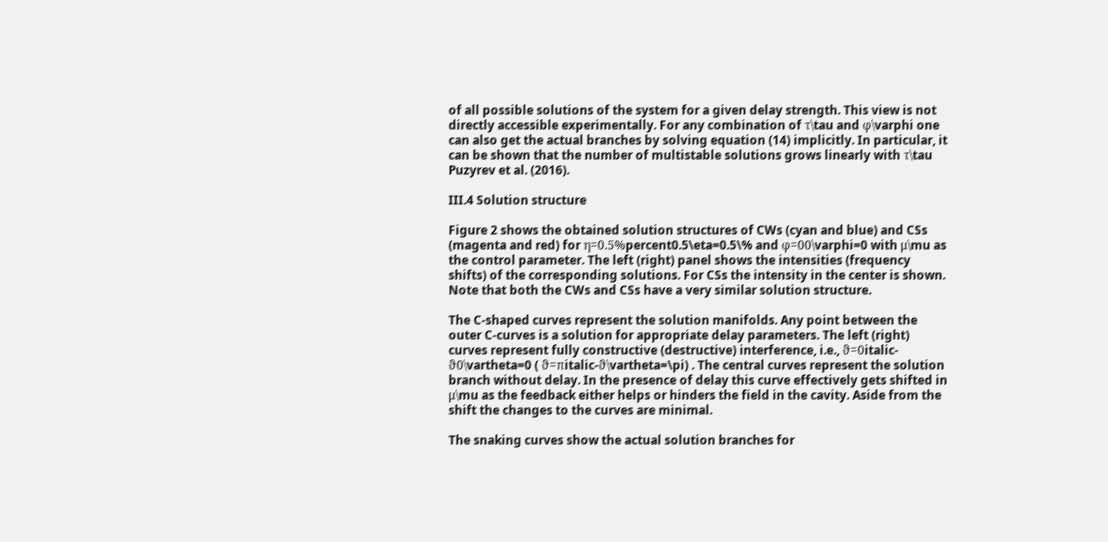of all possible solutions of the system for a given delay strength. This view is not directly accessible experimentally. For any combination of τ\tau and φ\varphi one can also get the actual branches by solving equation (14) implicitly. In particular, it can be shown that the number of multistable solutions grows linearly with τ\tau Puzyrev et al. (2016).

III.4 Solution structure

Figure 2 shows the obtained solution structures of CWs (cyan and blue) and CSs (magenta and red) for η=0.5%percent0.5\eta=0.5\% and φ=00\varphi=0 with μ\mu as the control parameter. The left (right) panel shows the intensities (frequency shifts) of the corresponding solutions. For CSs the intensity in the center is shown. Note that both the CWs and CSs have a very similar solution structure.

The C-shaped curves represent the solution manifolds. Any point between the outer C-curves is a solution for appropriate delay parameters. The left (right) curves represent fully constructive (destructive) interference, i.e., ϑ=0italic-ϑ0\vartheta=0 ( ϑ=πitalic-ϑ\vartheta=\pi) . The central curves represent the solution branch without delay. In the presence of delay this curve effectively gets shifted in μ\mu as the feedback either helps or hinders the field in the cavity. Aside from the shift the changes to the curves are minimal.

The snaking curves show the actual solution branches for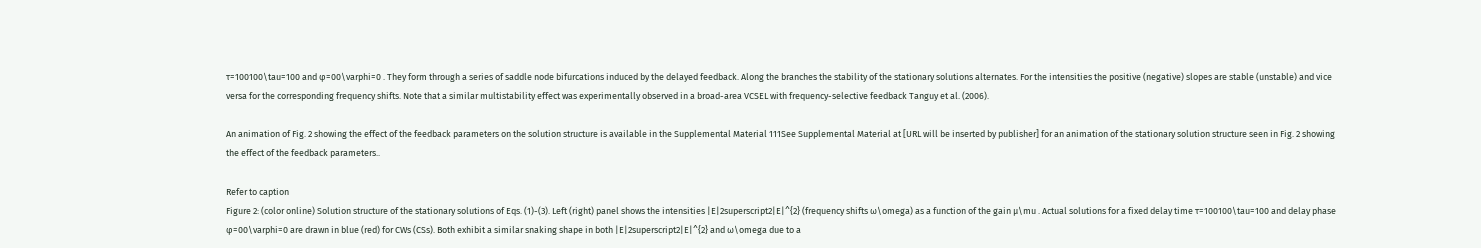τ=100100\tau=100 and φ=00\varphi=0 . They form through a series of saddle node bifurcations induced by the delayed feedback. Along the branches the stability of the stationary solutions alternates. For the intensities the positive (negative) slopes are stable (unstable) and vice versa for the corresponding frequency shifts. Note that a similar multistability effect was experimentally observed in a broad-area VCSEL with frequency-selective feedback Tanguy et al. (2006).

An animation of Fig. 2 showing the effect of the feedback parameters on the solution structure is available in the Supplemental Material 111See Supplemental Material at [URL will be inserted by publisher] for an animation of the stationary solution structure seen in Fig. 2 showing the effect of the feedback parameters..

Refer to caption
Figure 2: (color online) Solution structure of the stationary solutions of Eqs. (1)-(3). Left (right) panel shows the intensities |E|2superscript2|E|^{2} (frequency shifts ω\omega) as a function of the gain μ\mu . Actual solutions for a fixed delay time τ=100100\tau=100 and delay phase φ=00\varphi=0 are drawn in blue (red) for CWs (CSs). Both exhibit a similar snaking shape in both |E|2superscript2|E|^{2} and ω\omega due to a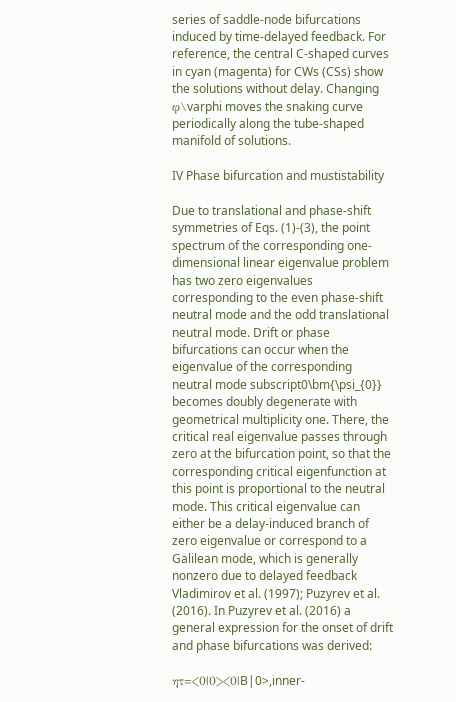series of saddle-node bifurcations induced by time-delayed feedback. For reference, the central C-shaped curves in cyan (magenta) for CWs (CSs) show the solutions without delay. Changing φ\varphi moves the snaking curve periodically along the tube-shaped manifold of solutions.

IV Phase bifurcation and mustistability

Due to translational and phase-shift symmetries of Eqs. (1)-(3), the point spectrum of the corresponding one-dimensional linear eigenvalue problem has two zero eigenvalues corresponding to the even phase-shift neutral mode and the odd translational neutral mode. Drift or phase bifurcations can occur when the eigenvalue of the corresponding neutral mode subscript0\bm{\psi_{0}} becomes doubly degenerate with geometrical multiplicity one. There, the critical real eigenvalue passes through zero at the bifurcation point, so that the corresponding critical eigenfunction at this point is proportional to the neutral mode. This critical eigenvalue can either be a delay-induced branch of zero eigenvalue or correspond to a Galilean mode, which is generally nonzero due to delayed feedback Vladimirov et al. (1997); Puzyrev et al. (2016). In Puzyrev et al. (2016) a general expression for the onset of drift and phase bifurcations was derived:

ητ=<0|0><0|B|0>,inner-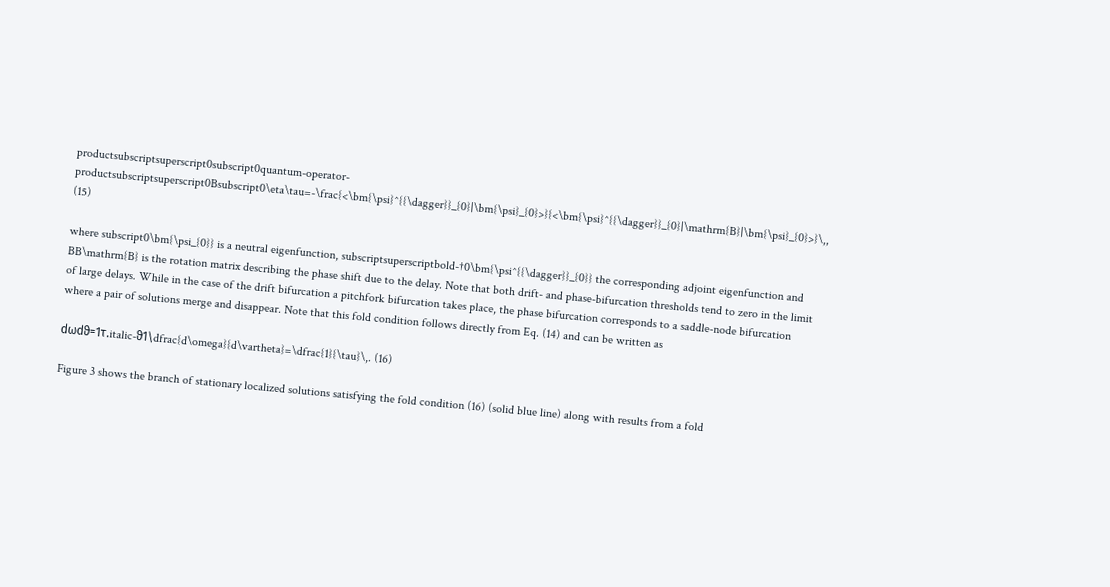productsubscriptsuperscript0subscript0quantum-operator-productsubscriptsuperscript0Bsubscript0\eta\tau=-\frac{<\bm{\psi}^{{\dagger}}_{0}|\bm{\psi}_{0}>}{<\bm{\psi}^{{\dagger}}_{0}|\mathrm{B}|\bm{\psi}_{0}>}\,, (15)

where subscript0\bm{\psi_{0}} is a neutral eigenfunction, subscriptsuperscriptbold-†0\bm{\psi^{{\dagger}}_{0}} the corresponding adjoint eigenfunction and BB\mathrm{B} is the rotation matrix describing the phase shift due to the delay. Note that both drift- and phase-bifurcation thresholds tend to zero in the limit of large delays. While in the case of the drift bifurcation a pitchfork bifurcation takes place, the phase bifurcation corresponds to a saddle-node bifurcation where a pair of solutions merge and disappear. Note that this fold condition follows directly from Eq. (14) and can be written as

dωdϑ=1τ.italic-ϑ1\dfrac{d\omega}{d\vartheta}=\dfrac{1}{\tau}\,. (16)

Figure 3 shows the branch of stationary localized solutions satisfying the fold condition (16) (solid blue line) along with results from a fold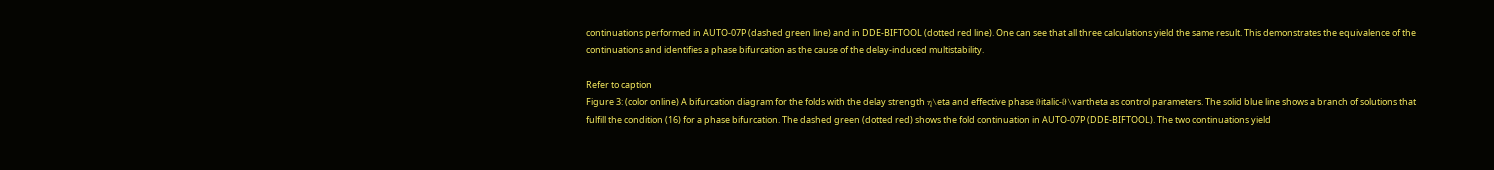continuations performed in AUTO-07P (dashed green line) and in DDE-BIFTOOL (dotted red line). One can see that all three calculations yield the same result. This demonstrates the equivalence of the continuations and identifies a phase bifurcation as the cause of the delay-induced multistability.

Refer to caption
Figure 3: (color online) A bifurcation diagram for the folds with the delay strength η\eta and effective phase ϑitalic-ϑ\vartheta as control parameters. The solid blue line shows a branch of solutions that fulfill the condition (16) for a phase bifurcation. The dashed green (dotted red) shows the fold continuation in AUTO-07P (DDE-BIFTOOL). The two continuations yield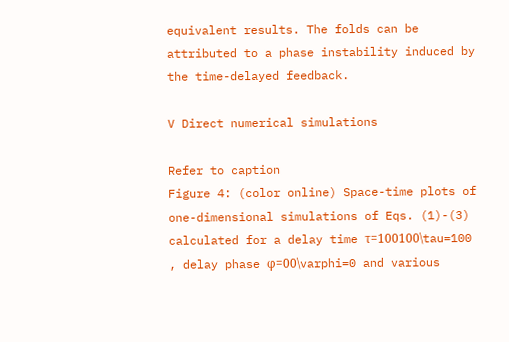equivalent results. The folds can be attributed to a phase instability induced by the time-delayed feedback.

V Direct numerical simulations

Refer to caption
Figure 4: (color online) Space-time plots of one-dimensional simulations of Eqs. (1)-(3) calculated for a delay time τ=100100\tau=100 , delay phase φ=00\varphi=0 and various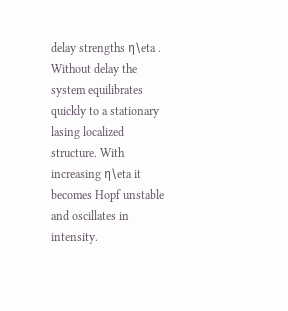delay strengths η\eta . Without delay the system equilibrates quickly to a stationary lasing localized structure. With increasing η\eta it becomes Hopf unstable and oscillates in intensity.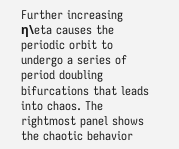Further increasing η\eta causes the periodic orbit to undergo a series of period doubling bifurcations that leads into chaos. The rightmost panel shows the chaotic behavior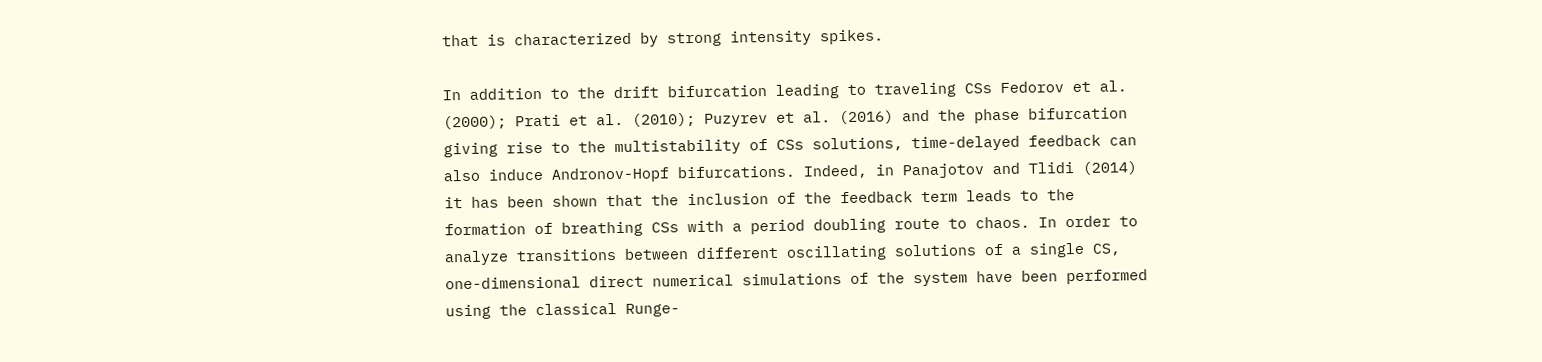that is characterized by strong intensity spikes.

In addition to the drift bifurcation leading to traveling CSs Fedorov et al. (2000); Prati et al. (2010); Puzyrev et al. (2016) and the phase bifurcation giving rise to the multistability of CSs solutions, time-delayed feedback can also induce Andronov-Hopf bifurcations. Indeed, in Panajotov and Tlidi (2014) it has been shown that the inclusion of the feedback term leads to the formation of breathing CSs with a period doubling route to chaos. In order to analyze transitions between different oscillating solutions of a single CS, one-dimensional direct numerical simulations of the system have been performed using the classical Runge-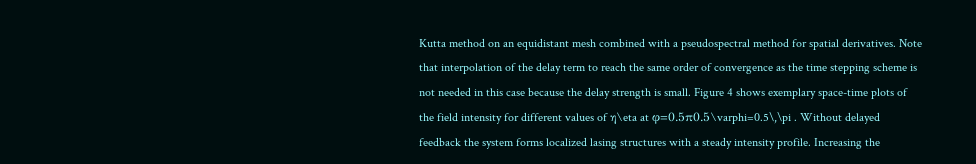Kutta method on an equidistant mesh combined with a pseudospectral method for spatial derivatives. Note that interpolation of the delay term to reach the same order of convergence as the time stepping scheme is not needed in this case because the delay strength is small. Figure 4 shows exemplary space-time plots of the field intensity for different values of η\eta at φ=0.5π0.5\varphi=0.5\,\pi . Without delayed feedback the system forms localized lasing structures with a steady intensity profile. Increasing the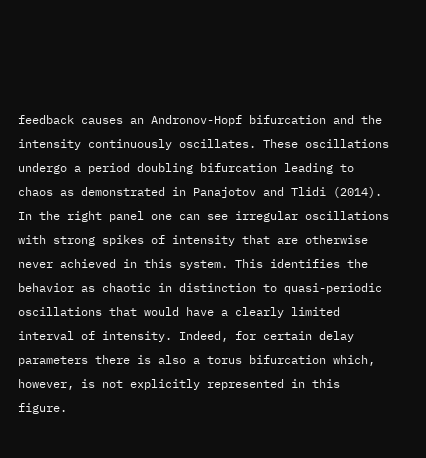feedback causes an Andronov-Hopf bifurcation and the intensity continuously oscillates. These oscillations undergo a period doubling bifurcation leading to chaos as demonstrated in Panajotov and Tlidi (2014). In the right panel one can see irregular oscillations with strong spikes of intensity that are otherwise never achieved in this system. This identifies the behavior as chaotic in distinction to quasi-periodic oscillations that would have a clearly limited interval of intensity. Indeed, for certain delay parameters there is also a torus bifurcation which, however, is not explicitly represented in this figure.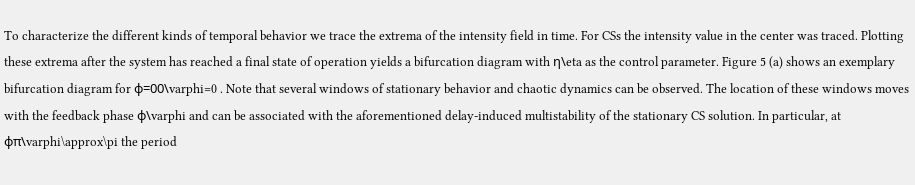To characterize the different kinds of temporal behavior we trace the extrema of the intensity field in time. For CSs the intensity value in the center was traced. Plotting these extrema after the system has reached a final state of operation yields a bifurcation diagram with η\eta as the control parameter. Figure 5 (a) shows an exemplary bifurcation diagram for φ=00\varphi=0 . Note that several windows of stationary behavior and chaotic dynamics can be observed. The location of these windows moves with the feedback phase φ\varphi and can be associated with the aforementioned delay-induced multistability of the stationary CS solution. In particular, at φπ\varphi\approx\pi the period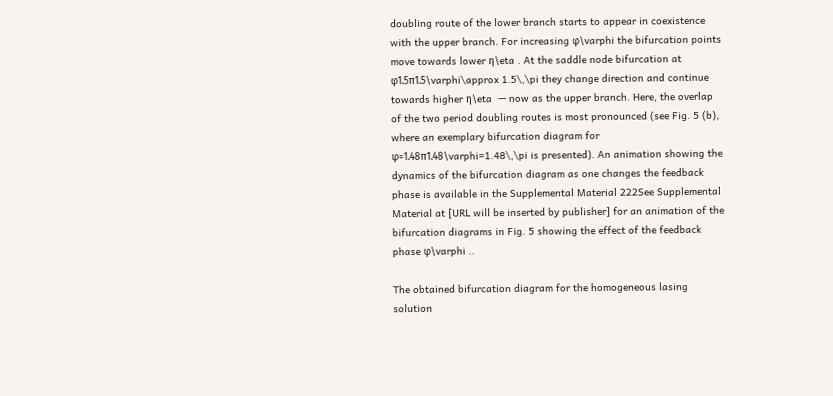doubling route of the lower branch starts to appear in coexistence with the upper branch. For increasing φ\varphi the bifurcation points move towards lower η\eta . At the saddle node bifurcation at φ1.5π1.5\varphi\approx 1.5\,\pi they change direction and continue towards higher η\eta  — now as the upper branch. Here, the overlap of the two period doubling routes is most pronounced (see Fig. 5 (b), where an exemplary bifurcation diagram for φ=1.48π1.48\varphi=1.48\,\pi is presented). An animation showing the dynamics of the bifurcation diagram as one changes the feedback phase is available in the Supplemental Material 222See Supplemental Material at [URL will be inserted by publisher] for an animation of the bifurcation diagrams in Fig. 5 showing the effect of the feedback phase φ\varphi ..

The obtained bifurcation diagram for the homogeneous lasing solution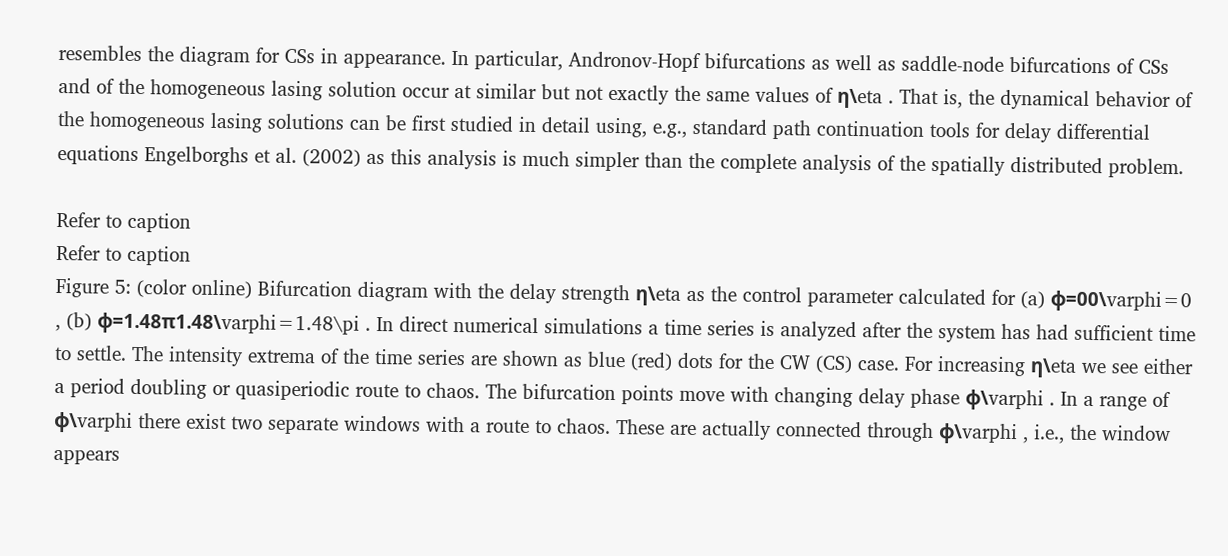resembles the diagram for CSs in appearance. In particular, Andronov-Hopf bifurcations as well as saddle-node bifurcations of CSs and of the homogeneous lasing solution occur at similar but not exactly the same values of η\eta . That is, the dynamical behavior of the homogeneous lasing solutions can be first studied in detail using, e.g., standard path continuation tools for delay differential equations Engelborghs et al. (2002) as this analysis is much simpler than the complete analysis of the spatially distributed problem.

Refer to caption
Refer to caption
Figure 5: (color online) Bifurcation diagram with the delay strength η\eta as the control parameter calculated for (a) φ=00\varphi=0 , (b) φ=1.48π1.48\varphi=1.48\pi . In direct numerical simulations a time series is analyzed after the system has had sufficient time to settle. The intensity extrema of the time series are shown as blue (red) dots for the CW (CS) case. For increasing η\eta we see either a period doubling or quasiperiodic route to chaos. The bifurcation points move with changing delay phase φ\varphi . In a range of φ\varphi there exist two separate windows with a route to chaos. These are actually connected through φ\varphi , i.e., the window appears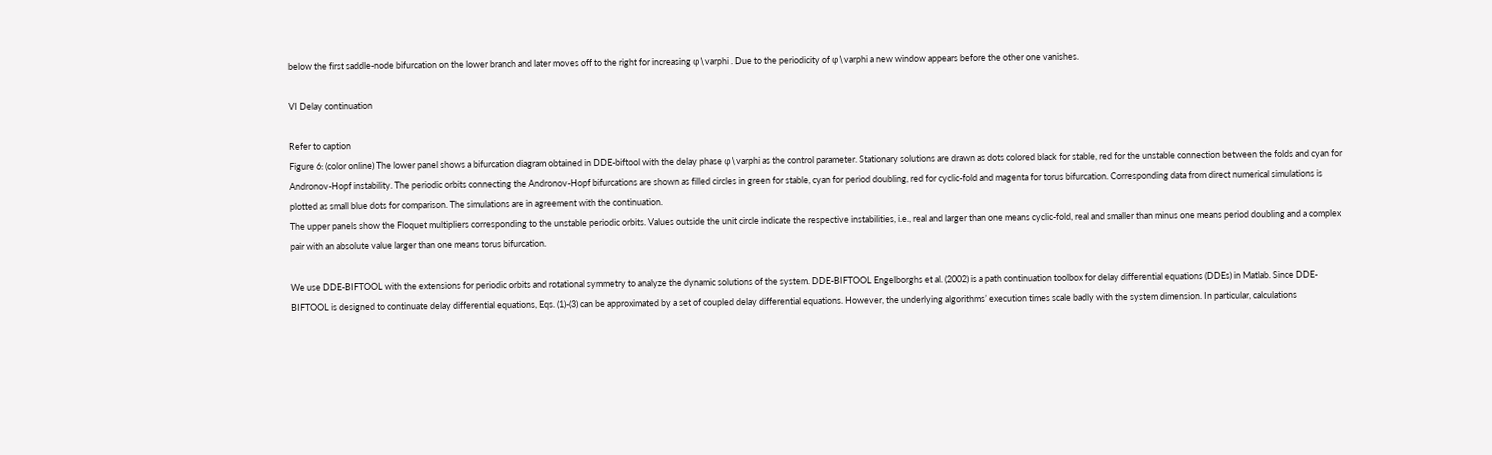below the first saddle-node bifurcation on the lower branch and later moves off to the right for increasing φ\varphi . Due to the periodicity of φ\varphi a new window appears before the other one vanishes.

VI Delay continuation

Refer to caption
Figure 6: (color online) The lower panel shows a bifurcation diagram obtained in DDE-biftool with the delay phase φ\varphi as the control parameter. Stationary solutions are drawn as dots colored black for stable, red for the unstable connection between the folds and cyan for Andronov-Hopf instability. The periodic orbits connecting the Andronov-Hopf bifurcations are shown as filled circles in green for stable, cyan for period doubling, red for cyclic-fold and magenta for torus bifurcation. Corresponding data from direct numerical simulations is plotted as small blue dots for comparison. The simulations are in agreement with the continuation.
The upper panels show the Floquet multipliers corresponding to the unstable periodic orbits. Values outside the unit circle indicate the respective instabilities, i.e., real and larger than one means cyclic-fold, real and smaller than minus one means period doubling and a complex pair with an absolute value larger than one means torus bifurcation.

We use DDE-BIFTOOL with the extensions for periodic orbits and rotational symmetry to analyze the dynamic solutions of the system. DDE-BIFTOOL Engelborghs et al. (2002) is a path continuation toolbox for delay differential equations (DDEs) in Matlab. Since DDE-BIFTOOL is designed to continuate delay differential equations, Eqs. (1)-(3) can be approximated by a set of coupled delay differential equations. However, the underlying algorithms’ execution times scale badly with the system dimension. In particular, calculations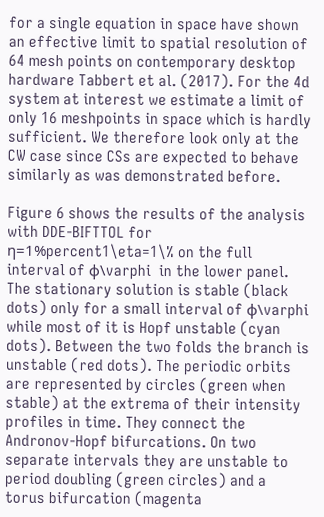for a single equation in space have shown an effective limit to spatial resolution of 64 mesh points on contemporary desktop hardware Tabbert et al. (2017). For the 4d system at interest we estimate a limit of only 16 meshpoints in space which is hardly sufficient. We therefore look only at the CW case since CSs are expected to behave similarly as was demonstrated before.

Figure 6 shows the results of the analysis with DDE-BIFTTOL for η=1%percent1\eta=1\% on the full interval of φ\varphi  in the lower panel. The stationary solution is stable (black dots) only for a small interval of φ\varphi  while most of it is Hopf unstable (cyan dots). Between the two folds the branch is unstable (red dots). The periodic orbits are represented by circles (green when stable) at the extrema of their intensity profiles in time. They connect the Andronov-Hopf bifurcations. On two separate intervals they are unstable to period doubling (green circles) and a torus bifurcation (magenta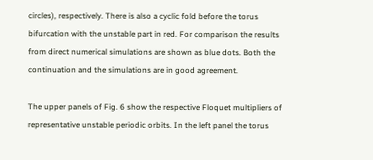circles), respectively. There is also a cyclic fold before the torus bifurcation with the unstable part in red. For comparison the results from direct numerical simulations are shown as blue dots. Both the continuation and the simulations are in good agreement.

The upper panels of Fig. 6 show the respective Floquet multipliers of representative unstable periodic orbits. In the left panel the torus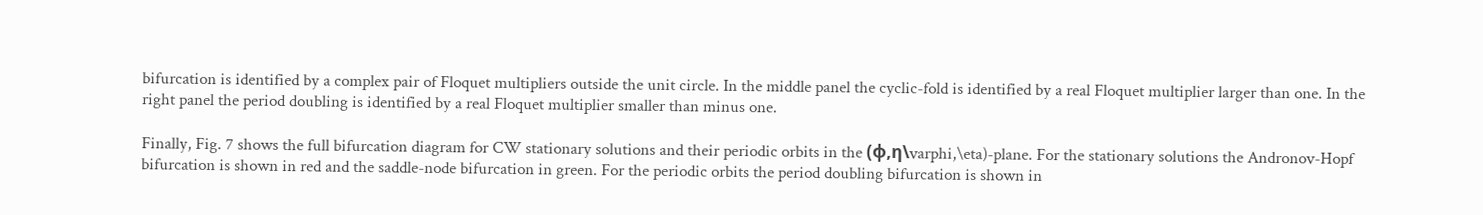bifurcation is identified by a complex pair of Floquet multipliers outside the unit circle. In the middle panel the cyclic-fold is identified by a real Floquet multiplier larger than one. In the right panel the period doubling is identified by a real Floquet multiplier smaller than minus one.

Finally, Fig. 7 shows the full bifurcation diagram for CW stationary solutions and their periodic orbits in the (φ,η\varphi,\eta)-plane. For the stationary solutions the Andronov-Hopf bifurcation is shown in red and the saddle-node bifurcation in green. For the periodic orbits the period doubling bifurcation is shown in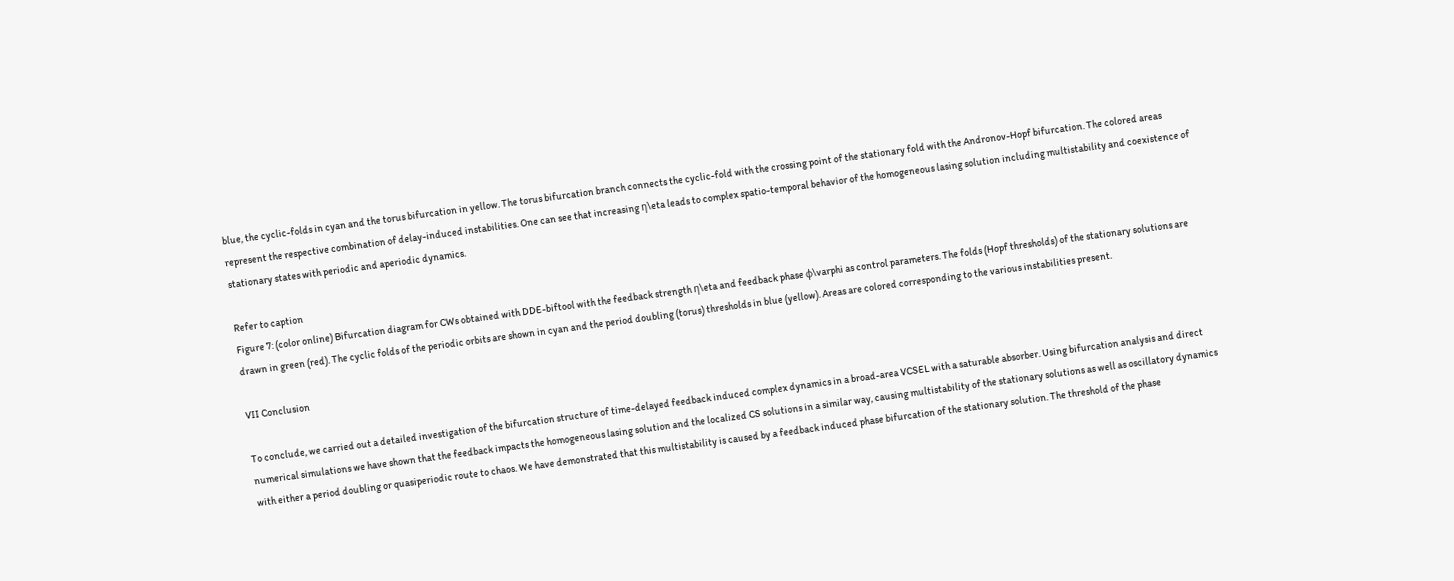blue, the cyclic-folds in cyan and the torus bifurcation in yellow. The torus bifurcation branch connects the cyclic-fold with the crossing point of the stationary fold with the Andronov-Hopf bifurcation. The colored areas represent the respective combination of delay-induced instabilities. One can see that increasing η\eta leads to complex spatio-temporal behavior of the homogeneous lasing solution including multistability and coexistence of stationary states with periodic and aperiodic dynamics.

Refer to caption
Figure 7: (color online) Bifurcation diagram for CWs obtained with DDE-biftool with the feedback strength η\eta and feedback phase φ\varphi as control parameters. The folds (Hopf thresholds) of the stationary solutions are drawn in green (red). The cyclic folds of the periodic orbits are shown in cyan and the period doubling (torus) thresholds in blue (yellow). Areas are colored corresponding to the various instabilities present.

VII Conclusion

To conclude, we carried out a detailed investigation of the bifurcation structure of time-delayed feedback induced complex dynamics in a broad-area VCSEL with a saturable absorber. Using bifurcation analysis and direct numerical simulations we have shown that the feedback impacts the homogeneous lasing solution and the localized CS solutions in a similar way, causing multistability of the stationary solutions as well as oscillatory dynamics with either a period doubling or quasiperiodic route to chaos. We have demonstrated that this multistability is caused by a feedback induced phase bifurcation of the stationary solution. The threshold of the phase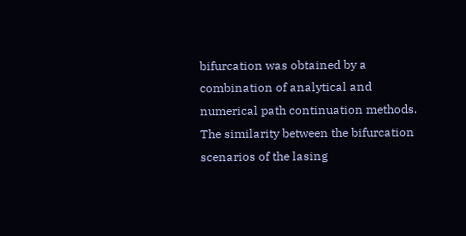bifurcation was obtained by a combination of analytical and numerical path continuation methods. The similarity between the bifurcation scenarios of the lasing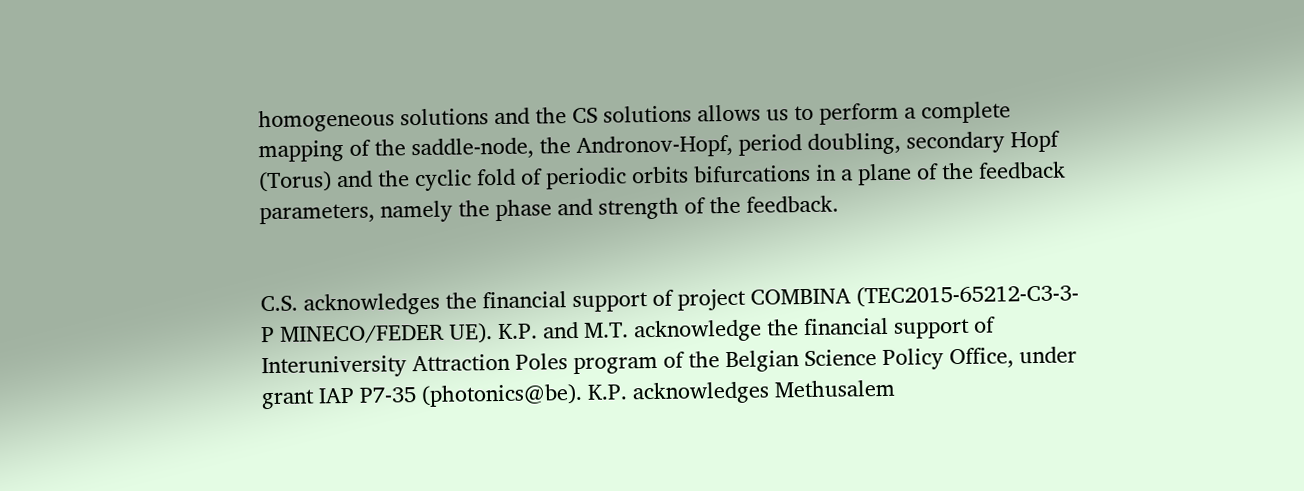homogeneous solutions and the CS solutions allows us to perform a complete mapping of the saddle-node, the Andronov-Hopf, period doubling, secondary Hopf (Torus) and the cyclic fold of periodic orbits bifurcations in a plane of the feedback parameters, namely the phase and strength of the feedback.


C.S. acknowledges the financial support of project COMBINA (TEC2015-65212-C3-3-P MINECO/FEDER UE). K.P. and M.T. acknowledge the financial support of Interuniversity Attraction Poles program of the Belgian Science Policy Office, under grant IAP P7-35 (photonics@be). K.P. acknowledges Methusalem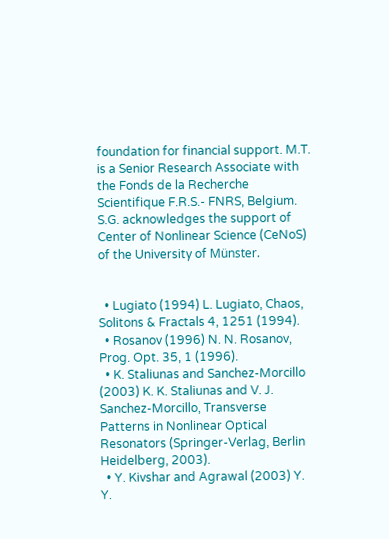foundation for financial support. M.T. is a Senior Research Associate with the Fonds de la Recherche Scientifique F.R.S.- FNRS, Belgium. S.G. acknowledges the support of Center of Nonlinear Science (CeNoS) of the University of Münster.


  • Lugiato (1994) L. Lugiato, Chaos, Solitons & Fractals 4, 1251 (1994).
  • Rosanov (1996) N. N. Rosanov, Prog. Opt. 35, 1 (1996).
  • K. Staliunas and Sanchez-Morcillo (2003) K. K. Staliunas and V. J. Sanchez-Morcillo, Transverse Patterns in Nonlinear Optical Resonators (Springer-Verlag, Berlin Heidelberg, 2003).
  • Y. Kivshar and Agrawal (2003) Y. Y.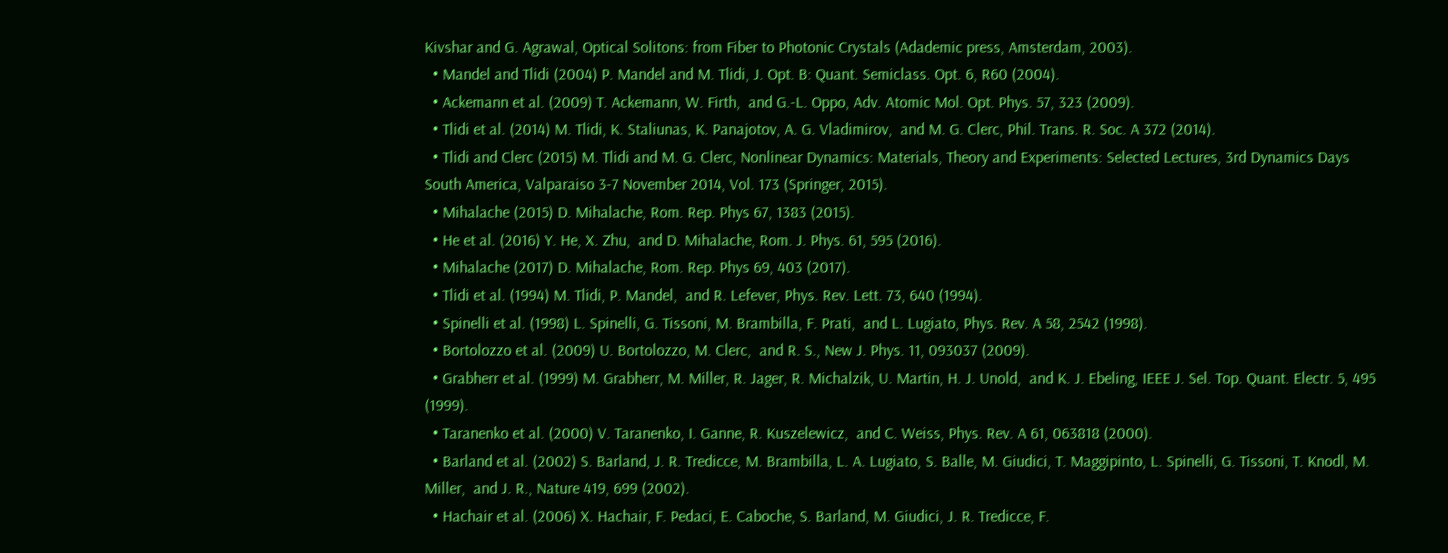Kivshar and G. Agrawal, Optical Solitons: from Fiber to Photonic Crystals (Adademic press, Amsterdam, 2003).
  • Mandel and Tlidi (2004) P. Mandel and M. Tlidi, J. Opt. B: Quant. Semiclass. Opt. 6, R60 (2004).
  • Ackemann et al. (2009) T. Ackemann, W. Firth,  and G.-L. Oppo, Adv. Atomic Mol. Opt. Phys. 57, 323 (2009).
  • Tlidi et al. (2014) M. Tlidi, K. Staliunas, K. Panajotov, A. G. Vladimirov,  and M. G. Clerc, Phil. Trans. R. Soc. A 372 (2014).
  • Tlidi and Clerc (2015) M. Tlidi and M. G. Clerc, Nonlinear Dynamics: Materials, Theory and Experiments: Selected Lectures, 3rd Dynamics Days South America, Valparaiso 3-7 November 2014, Vol. 173 (Springer, 2015).
  • Mihalache (2015) D. Mihalache, Rom. Rep. Phys 67, 1383 (2015).
  • He et al. (2016) Y. He, X. Zhu,  and D. Mihalache, Rom. J. Phys. 61, 595 (2016).
  • Mihalache (2017) D. Mihalache, Rom. Rep. Phys 69, 403 (2017).
  • Tlidi et al. (1994) M. Tlidi, P. Mandel,  and R. Lefever, Phys. Rev. Lett. 73, 640 (1994).
  • Spinelli et al. (1998) L. Spinelli, G. Tissoni, M. Brambilla, F. Prati,  and L. Lugiato, Phys. Rev. A 58, 2542 (1998).
  • Bortolozzo et al. (2009) U. Bortolozzo, M. Clerc,  and R. S., New J. Phys. 11, 093037 (2009).
  • Grabherr et al. (1999) M. Grabherr, M. Miller, R. Jager, R. Michalzik, U. Martin, H. J. Unold,  and K. J. Ebeling, IEEE J. Sel. Top. Quant. Electr. 5, 495 (1999).
  • Taranenko et al. (2000) V. Taranenko, I. Ganne, R. Kuszelewicz,  and C. Weiss, Phys. Rev. A 61, 063818 (2000).
  • Barland et al. (2002) S. Barland, J. R. Tredicce, M. Brambilla, L. A. Lugiato, S. Balle, M. Giudici, T. Maggipinto, L. Spinelli, G. Tissoni, T. Knodl, M. Miller,  and J. R., Nature 419, 699 (2002).
  • Hachair et al. (2006) X. Hachair, F. Pedaci, E. Caboche, S. Barland, M. Giudici, J. R. Tredicce, F.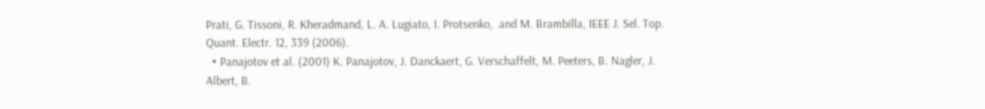Prati, G. Tissoni, R. Kheradmand, L. A. Lugiato, I. Protsenko,  and M. Brambilla, IEEE J. Sel. Top. Quant. Electr. 12, 339 (2006).
  • Panajotov et al. (2001) K. Panajotov, J. Danckaert, G. Verschaffelt, M. Peeters, B. Nagler, J. Albert, B.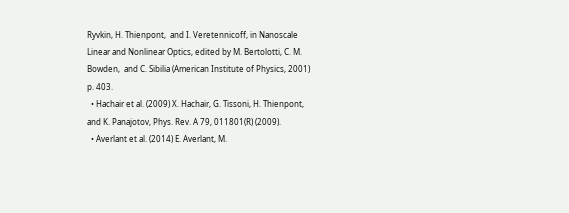Ryvkin, H. Thienpont,  and I. Veretennicoff, in Nanoscale Linear and Nonlinear Optics, edited by M. Bertolotti, C. M. Bowden,  and C. Sibilia (American Institute of Physics, 2001) p. 403.
  • Hachair et al. (2009) X. Hachair, G. Tissoni, H. Thienpont,  and K. Panajotov, Phys. Rev. A 79, 011801(R) (2009).
  • Averlant et al. (2014) E. Averlant, M.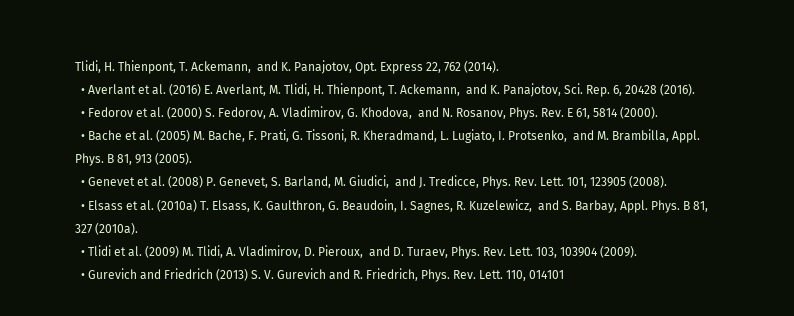Tlidi, H. Thienpont, T. Ackemann,  and K. Panajotov, Opt. Express 22, 762 (2014).
  • Averlant et al. (2016) E. Averlant, M. Tlidi, H. Thienpont, T. Ackemann,  and K. Panajotov, Sci. Rep. 6, 20428 (2016).
  • Fedorov et al. (2000) S. Fedorov, A. Vladimirov, G. Khodova,  and N. Rosanov, Phys. Rev. E 61, 5814 (2000).
  • Bache et al. (2005) M. Bache, F. Prati, G. Tissoni, R. Kheradmand, L. Lugiato, I. Protsenko,  and M. Brambilla, Appl. Phys. B 81, 913 (2005).
  • Genevet et al. (2008) P. Genevet, S. Barland, M. Giudici,  and J. Tredicce, Phys. Rev. Lett. 101, 123905 (2008).
  • Elsass et al. (2010a) T. Elsass, K. Gaulthron, G. Beaudoin, I. Sagnes, R. Kuzelewicz,  and S. Barbay, Appl. Phys. B 81, 327 (2010a).
  • Tlidi et al. (2009) M. Tlidi, A. Vladimirov, D. Pieroux,  and D. Turaev, Phys. Rev. Lett. 103, 103904 (2009).
  • Gurevich and Friedrich (2013) S. V. Gurevich and R. Friedrich, Phys. Rev. Lett. 110, 014101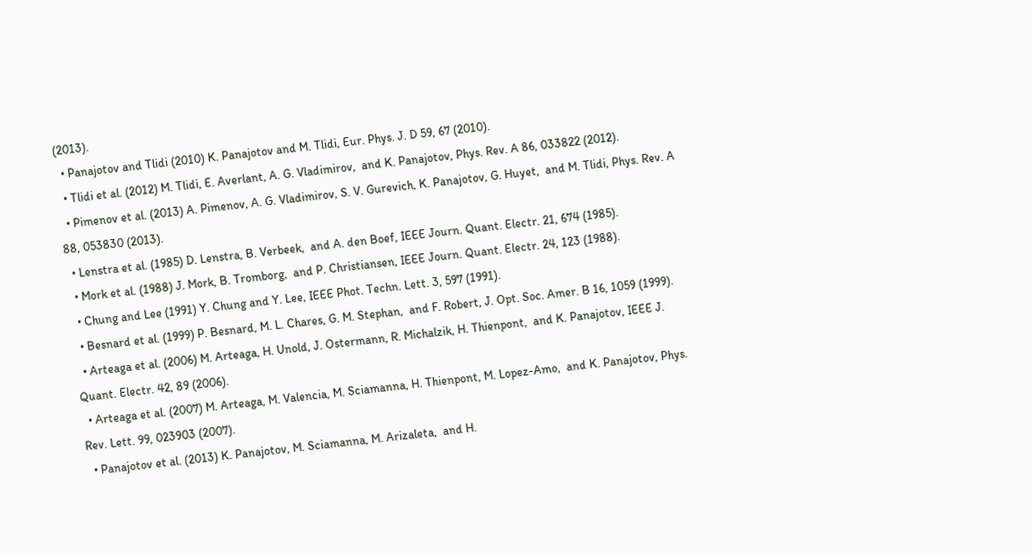(2013).
  • Panajotov and Tlidi (2010) K. Panajotov and M. Tlidi, Eur. Phys. J. D 59, 67 (2010).
  • Tlidi et al. (2012) M. Tlidi, E. Averlant, A. G. Vladimirov,  and K. Panajotov, Phys. Rev. A 86, 033822 (2012).
  • Pimenov et al. (2013) A. Pimenov, A. G. Vladimirov, S. V. Gurevich, K. Panajotov, G. Huyet,  and M. Tlidi, Phys. Rev. A 88, 053830 (2013).
  • Lenstra et al. (1985) D. Lenstra, B. Verbeek,  and A. den Boef, IEEE Journ. Quant. Electr. 21, 674 (1985).
  • Mork et al. (1988) J. Mork, B. Tromborg,  and P. Christiansen, IEEE Journ. Quant. Electr. 24, 123 (1988).
  • Chung and Lee (1991) Y. Chung and Y. Lee, IEEE Phot. Techn. Lett. 3, 597 (1991).
  • Besnard et al. (1999) P. Besnard, M. L. Chares, G. M. Stephan,  and F. Robert, J. Opt. Soc. Amer. B 16, 1059 (1999).
  • Arteaga et al. (2006) M. Arteaga, H. Unold, J. Ostermann, R. Michalzik, H. Thienpont,  and K. Panajotov, IEEE J. Quant. Electr. 42, 89 (2006).
  • Arteaga et al. (2007) M. Arteaga, M. Valencia, M. Sciamanna, H. Thienpont, M. Lopez-Amo,  and K. Panajotov, Phys. Rev. Lett. 99, 023903 (2007).
  • Panajotov et al. (2013) K. Panajotov, M. Sciamanna, M. Arizaleta,  and H.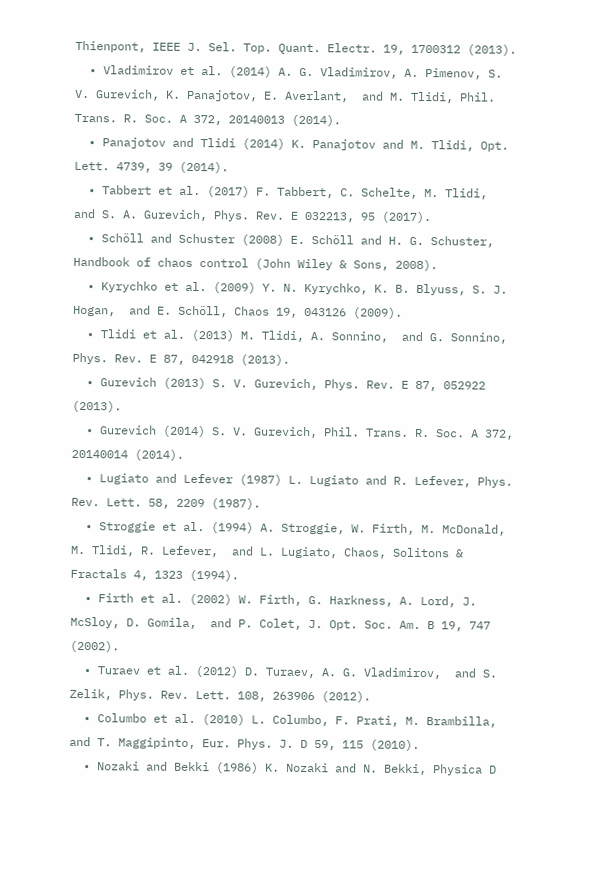Thienpont, IEEE J. Sel. Top. Quant. Electr. 19, 1700312 (2013).
  • Vladimirov et al. (2014) A. G. Vladimirov, A. Pimenov, S. V. Gurevich, K. Panajotov, E. Averlant,  and M. Tlidi, Phil. Trans. R. Soc. A 372, 20140013 (2014).
  • Panajotov and Tlidi (2014) K. Panajotov and M. Tlidi, Opt. Lett. 4739, 39 (2014).
  • Tabbert et al. (2017) F. Tabbert, C. Schelte, M. Tlidi,  and S. A. Gurevich, Phys. Rev. E 032213, 95 (2017).
  • Schöll and Schuster (2008) E. Schöll and H. G. Schuster, Handbook of chaos control (John Wiley & Sons, 2008).
  • Kyrychko et al. (2009) Y. N. Kyrychko, K. B. Blyuss, S. J. Hogan,  and E. Schöll, Chaos 19, 043126 (2009).
  • Tlidi et al. (2013) M. Tlidi, A. Sonnino,  and G. Sonnino, Phys. Rev. E 87, 042918 (2013).
  • Gurevich (2013) S. V. Gurevich, Phys. Rev. E 87, 052922 (2013).
  • Gurevich (2014) S. V. Gurevich, Phil. Trans. R. Soc. A 372, 20140014 (2014).
  • Lugiato and Lefever (1987) L. Lugiato and R. Lefever, Phys. Rev. Lett. 58, 2209 (1987).
  • Stroggie et al. (1994) A. Stroggie, W. Firth, M. McDonald, M. Tlidi, R. Lefever,  and L. Lugiato, Chaos, Solitons & Fractals 4, 1323 (1994).
  • Firth et al. (2002) W. Firth, G. Harkness, A. Lord, J. McSloy, D. Gomila,  and P. Colet, J. Opt. Soc. Am. B 19, 747 (2002).
  • Turaev et al. (2012) D. Turaev, A. G. Vladimirov,  and S. Zelik, Phys. Rev. Lett. 108, 263906 (2012).
  • Columbo et al. (2010) L. Columbo, F. Prati, M. Brambilla,  and T. Maggipinto, Eur. Phys. J. D 59, 115 (2010).
  • Nozaki and Bekki (1986) K. Nozaki and N. Bekki, Physica D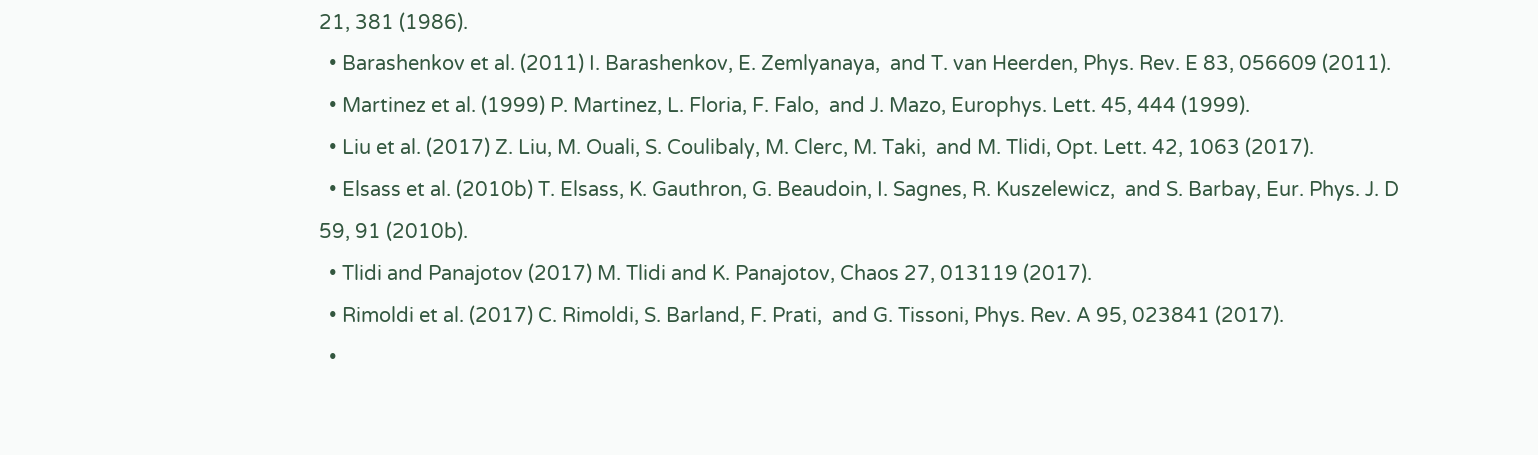21, 381 (1986).
  • Barashenkov et al. (2011) I. Barashenkov, E. Zemlyanaya,  and T. van Heerden, Phys. Rev. E 83, 056609 (2011).
  • Martinez et al. (1999) P. Martinez, L. Floria, F. Falo,  and J. Mazo, Europhys. Lett. 45, 444 (1999).
  • Liu et al. (2017) Z. Liu, M. Ouali, S. Coulibaly, M. Clerc, M. Taki,  and M. Tlidi, Opt. Lett. 42, 1063 (2017).
  • Elsass et al. (2010b) T. Elsass, K. Gauthron, G. Beaudoin, I. Sagnes, R. Kuszelewicz,  and S. Barbay, Eur. Phys. J. D 59, 91 (2010b).
  • Tlidi and Panajotov (2017) M. Tlidi and K. Panajotov, Chaos 27, 013119 (2017).
  • Rimoldi et al. (2017) C. Rimoldi, S. Barland, F. Prati,  and G. Tissoni, Phys. Rev. A 95, 023841 (2017).
  •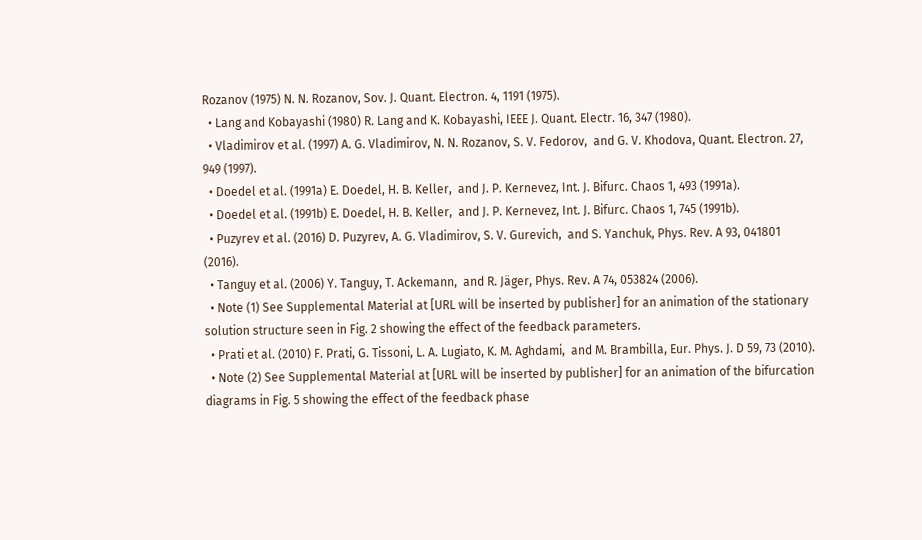Rozanov (1975) N. N. Rozanov, Sov. J. Quant. Electron. 4, 1191 (1975).
  • Lang and Kobayashi (1980) R. Lang and K. Kobayashi, IEEE J. Quant. Electr. 16, 347 (1980).
  • Vladimirov et al. (1997) A. G. Vladimirov, N. N. Rozanov, S. V. Fedorov,  and G. V. Khodova, Quant. Electron. 27, 949 (1997).
  • Doedel et al. (1991a) E. Doedel, H. B. Keller,  and J. P. Kernevez, Int. J. Bifurc. Chaos 1, 493 (1991a).
  • Doedel et al. (1991b) E. Doedel, H. B. Keller,  and J. P. Kernevez, Int. J. Bifurc. Chaos 1, 745 (1991b).
  • Puzyrev et al. (2016) D. Puzyrev, A. G. Vladimirov, S. V. Gurevich,  and S. Yanchuk, Phys. Rev. A 93, 041801 (2016).
  • Tanguy et al. (2006) Y. Tanguy, T. Ackemann,  and R. Jäger, Phys. Rev. A 74, 053824 (2006).
  • Note (1) See Supplemental Material at [URL will be inserted by publisher] for an animation of the stationary solution structure seen in Fig. 2 showing the effect of the feedback parameters.
  • Prati et al. (2010) F. Prati, G. Tissoni, L. A. Lugiato, K. M. Aghdami,  and M. Brambilla, Eur. Phys. J. D 59, 73 (2010).
  • Note (2) See Supplemental Material at [URL will be inserted by publisher] for an animation of the bifurcation diagrams in Fig. 5 showing the effect of the feedback phase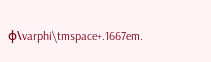φ\varphi\tmspace+.1667em.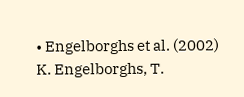• Engelborghs et al. (2002) K. Engelborghs, T.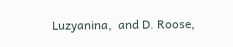Luzyanina,  and D. Roose,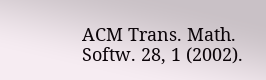ACM Trans. Math. Softw. 28, 1 (2002).